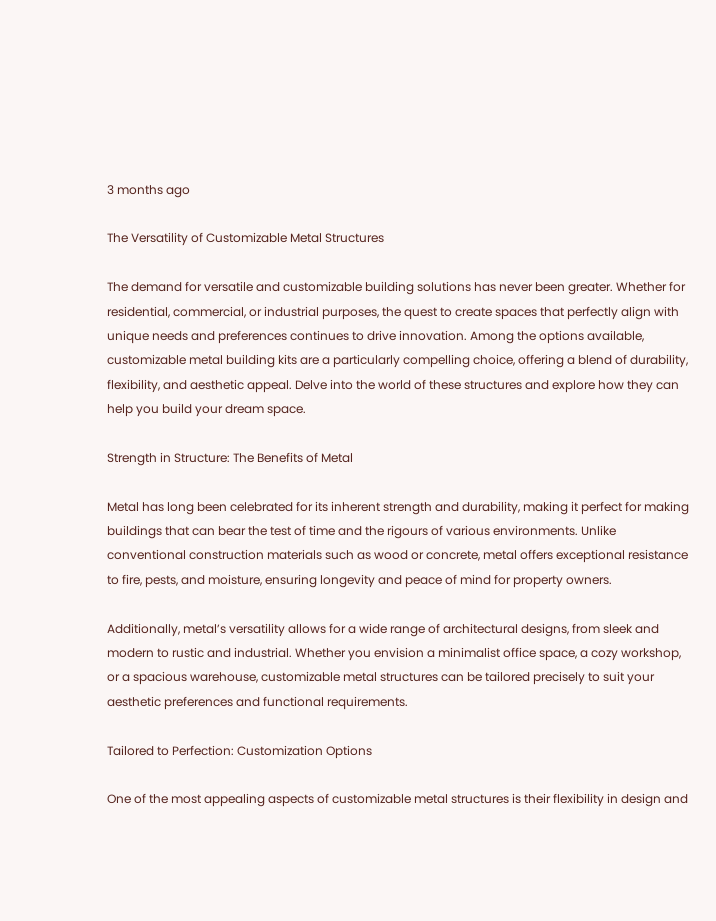3 months ago

The Versatility of Customizable Metal Structures

The demand for versatile and customizable building solutions has never been greater. Whether for residential, commercial, or industrial purposes, the quest to create spaces that perfectly align with unique needs and preferences continues to drive innovation. Among the options available, customizable metal building kits are a particularly compelling choice, offering a blend of durability, flexibility, and aesthetic appeal. Delve into the world of these structures and explore how they can help you build your dream space.

Strength in Structure: The Benefits of Metal

Metal has long been celebrated for its inherent strength and durability, making it perfect for making buildings that can bear the test of time and the rigours of various environments. Unlike conventional construction materials such as wood or concrete, metal offers exceptional resistance to fire, pests, and moisture, ensuring longevity and peace of mind for property owners.

Additionally, metal’s versatility allows for a wide range of architectural designs, from sleek and modern to rustic and industrial. Whether you envision a minimalist office space, a cozy workshop, or a spacious warehouse, customizable metal structures can be tailored precisely to suit your aesthetic preferences and functional requirements.

Tailored to Perfection: Customization Options

One of the most appealing aspects of customizable metal structures is their flexibility in design and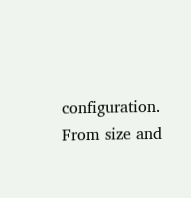configuration. From size and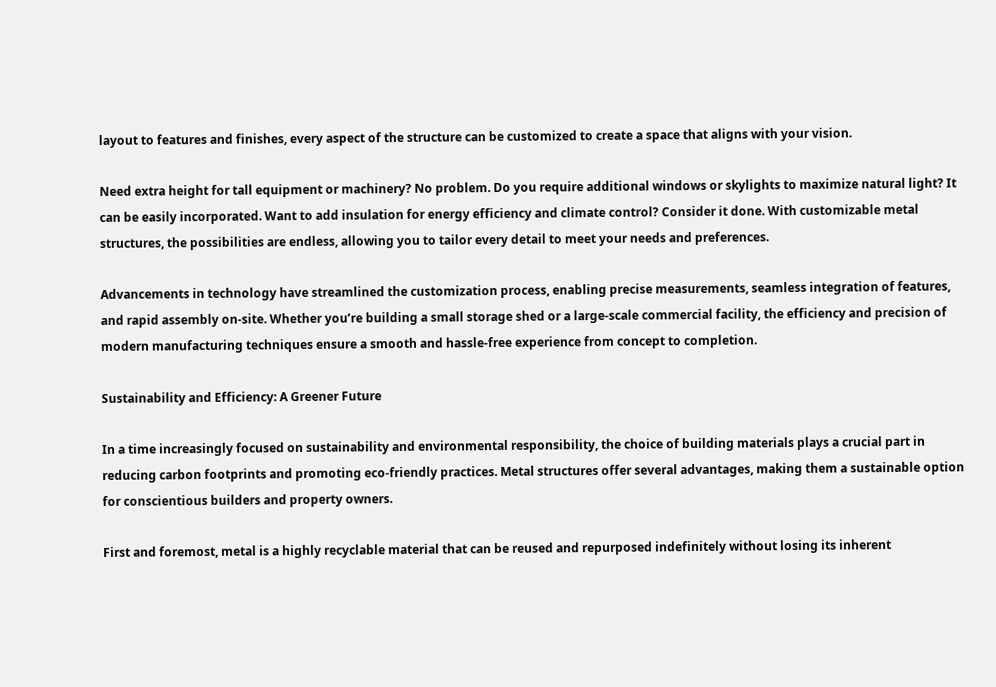layout to features and finishes, every aspect of the structure can be customized to create a space that aligns with your vision.

Need extra height for tall equipment or machinery? No problem. Do you require additional windows or skylights to maximize natural light? It can be easily incorporated. Want to add insulation for energy efficiency and climate control? Consider it done. With customizable metal structures, the possibilities are endless, allowing you to tailor every detail to meet your needs and preferences.

Advancements in technology have streamlined the customization process, enabling precise measurements, seamless integration of features, and rapid assembly on-site. Whether you’re building a small storage shed or a large-scale commercial facility, the efficiency and precision of modern manufacturing techniques ensure a smooth and hassle-free experience from concept to completion.

Sustainability and Efficiency: A Greener Future

In a time increasingly focused on sustainability and environmental responsibility, the choice of building materials plays a crucial part in reducing carbon footprints and promoting eco-friendly practices. Metal structures offer several advantages, making them a sustainable option for conscientious builders and property owners.

First and foremost, metal is a highly recyclable material that can be reused and repurposed indefinitely without losing its inherent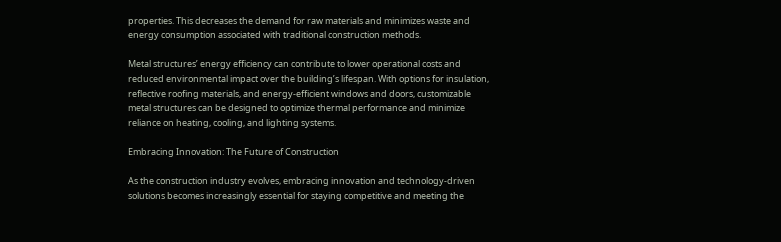properties. This decreases the demand for raw materials and minimizes waste and energy consumption associated with traditional construction methods.

Metal structures’ energy efficiency can contribute to lower operational costs and reduced environmental impact over the building’s lifespan. With options for insulation, reflective roofing materials, and energy-efficient windows and doors, customizable metal structures can be designed to optimize thermal performance and minimize reliance on heating, cooling, and lighting systems.

Embracing Innovation: The Future of Construction

As the construction industry evolves, embracing innovation and technology-driven solutions becomes increasingly essential for staying competitive and meeting the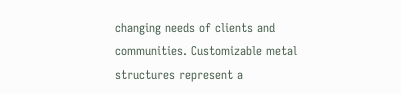changing needs of clients and communities. Customizable metal structures represent a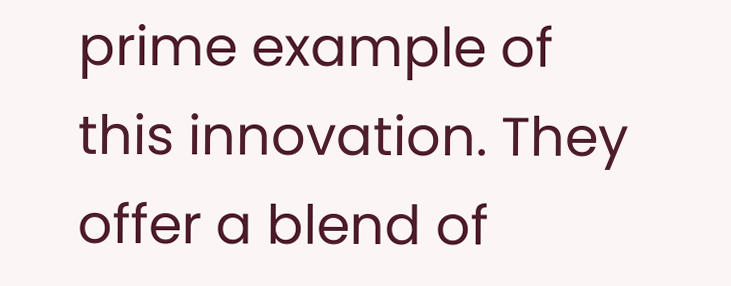prime example of this innovation. They offer a blend of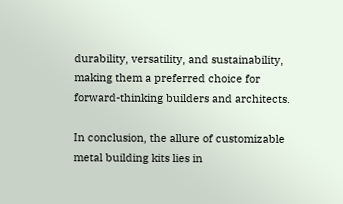durability, versatility, and sustainability, making them a preferred choice for forward-thinking builders and architects.

In conclusion, the allure of customizable metal building kits lies in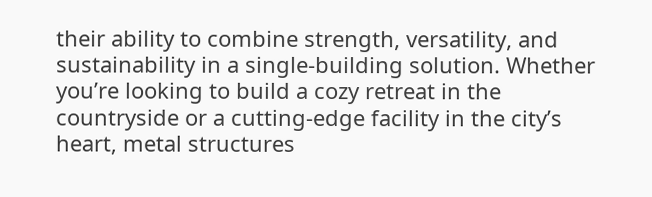their ability to combine strength, versatility, and sustainability in a single-building solution. Whether you’re looking to build a cozy retreat in the countryside or a cutting-edge facility in the city’s heart, metal structures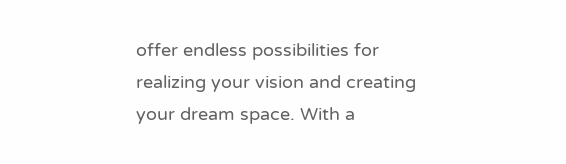offer endless possibilities for realizing your vision and creating your dream space. With a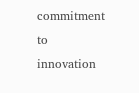commitment to innovation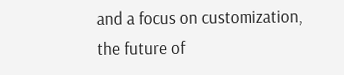and a focus on customization, the future of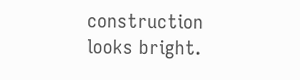construction looks bright.